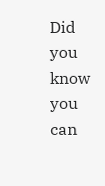Did you know you can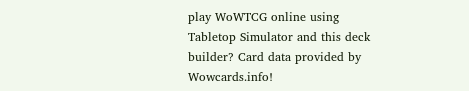play WoWTCG online using Tabletop Simulator and this deck builder? Card data provided by Wowcards.info!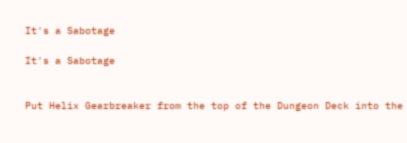It's a Sabotage

It's a Sabotage


Put Helix Gearbreaker from the top of the Dungeon Deck into the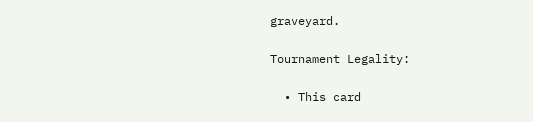graveyard.

Tournament Legality:

  • This card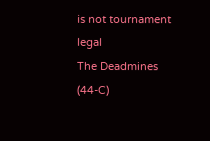is not tournament legal
The Deadmines (44-C)